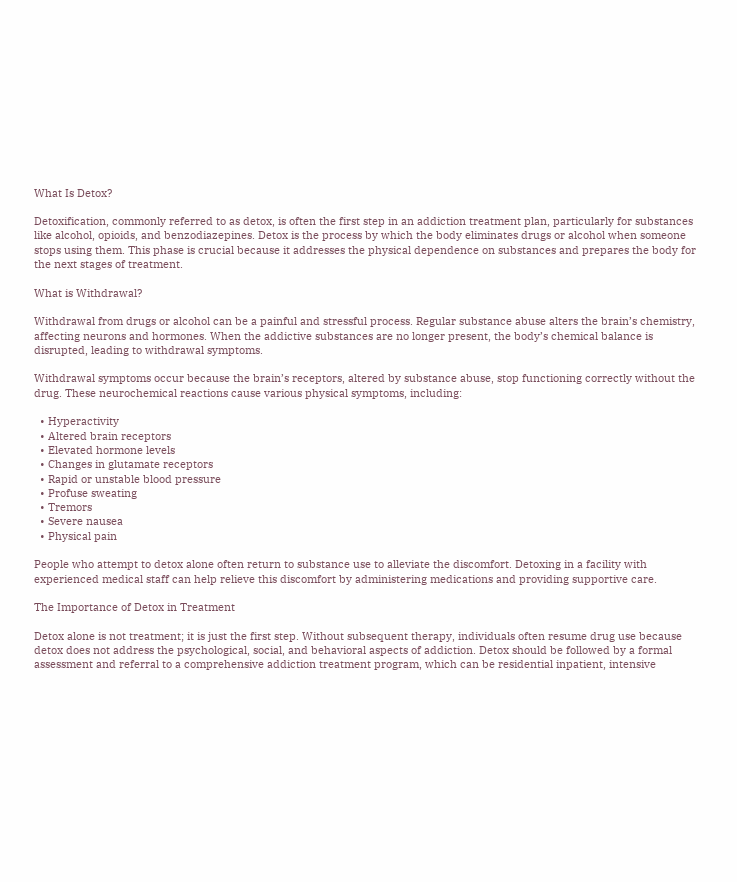What Is Detox?

Detoxification, commonly referred to as detox, is often the first step in an addiction treatment plan, particularly for substances like alcohol, opioids, and benzodiazepines. Detox is the process by which the body eliminates drugs or alcohol when someone stops using them. This phase is crucial because it addresses the physical dependence on substances and prepares the body for the next stages of treatment.

What is Withdrawal?

Withdrawal from drugs or alcohol can be a painful and stressful process. Regular substance abuse alters the brain’s chemistry, affecting neurons and hormones. When the addictive substances are no longer present, the body’s chemical balance is disrupted, leading to withdrawal symptoms.

Withdrawal symptoms occur because the brain’s receptors, altered by substance abuse, stop functioning correctly without the drug. These neurochemical reactions cause various physical symptoms, including:

  • Hyperactivity
  • Altered brain receptors
  • Elevated hormone levels
  • Changes in glutamate receptors
  • Rapid or unstable blood pressure
  • Profuse sweating
  • Tremors
  • Severe nausea
  • Physical pain

People who attempt to detox alone often return to substance use to alleviate the discomfort. Detoxing in a facility with experienced medical staff can help relieve this discomfort by administering medications and providing supportive care.

The Importance of Detox in Treatment

Detox alone is not treatment; it is just the first step. Without subsequent therapy, individuals often resume drug use because detox does not address the psychological, social, and behavioral aspects of addiction. Detox should be followed by a formal assessment and referral to a comprehensive addiction treatment program, which can be residential inpatient, intensive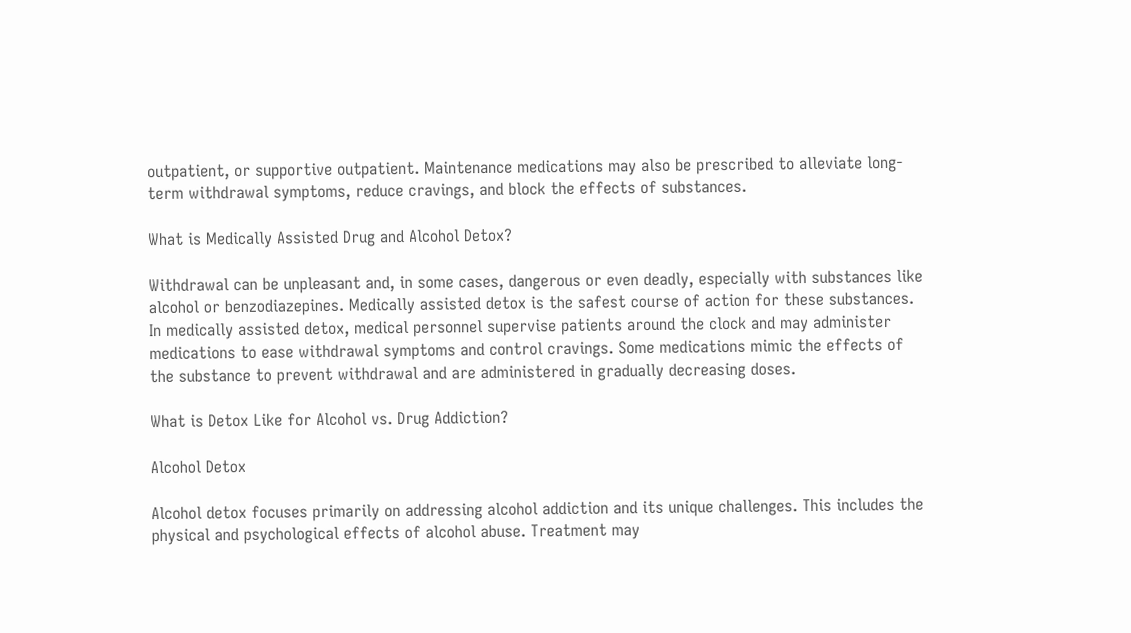outpatient, or supportive outpatient. Maintenance medications may also be prescribed to alleviate long-term withdrawal symptoms, reduce cravings, and block the effects of substances.

What is Medically Assisted Drug and Alcohol Detox?

Withdrawal can be unpleasant and, in some cases, dangerous or even deadly, especially with substances like alcohol or benzodiazepines. Medically assisted detox is the safest course of action for these substances. In medically assisted detox, medical personnel supervise patients around the clock and may administer medications to ease withdrawal symptoms and control cravings. Some medications mimic the effects of the substance to prevent withdrawal and are administered in gradually decreasing doses.

What is Detox Like for Alcohol vs. Drug Addiction?

Alcohol Detox

Alcohol detox focuses primarily on addressing alcohol addiction and its unique challenges. This includes the physical and psychological effects of alcohol abuse. Treatment may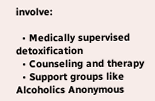involve:

  • Medically supervised detoxification
  • Counseling and therapy
  • Support groups like Alcoholics Anonymous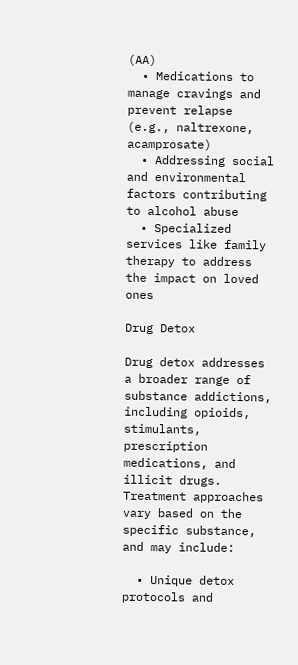(AA)
  • Medications to manage cravings and prevent relapse (e.g., naltrexone, acamprosate)
  • Addressing social and environmental factors contributing to alcohol abuse
  • Specialized services like family therapy to address the impact on loved ones

Drug Detox

Drug detox addresses a broader range of substance addictions, including opioids, stimulants, prescription medications, and illicit drugs. Treatment approaches vary based on the specific substance, and may include:

  • Unique detox protocols and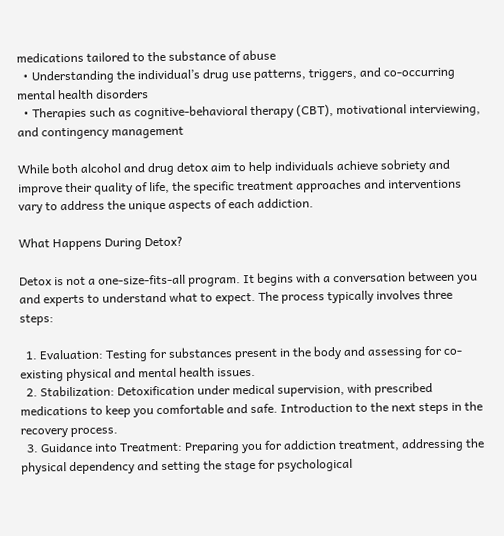medications tailored to the substance of abuse
  • Understanding the individual’s drug use patterns, triggers, and co-occurring mental health disorders
  • Therapies such as cognitive-behavioral therapy (CBT), motivational interviewing, and contingency management

While both alcohol and drug detox aim to help individuals achieve sobriety and improve their quality of life, the specific treatment approaches and interventions vary to address the unique aspects of each addiction.

What Happens During Detox?

Detox is not a one-size-fits-all program. It begins with a conversation between you and experts to understand what to expect. The process typically involves three steps:

  1. Evaluation: Testing for substances present in the body and assessing for co-existing physical and mental health issues.
  2. Stabilization: Detoxification under medical supervision, with prescribed medications to keep you comfortable and safe. Introduction to the next steps in the recovery process.
  3. Guidance into Treatment: Preparing you for addiction treatment, addressing the physical dependency and setting the stage for psychological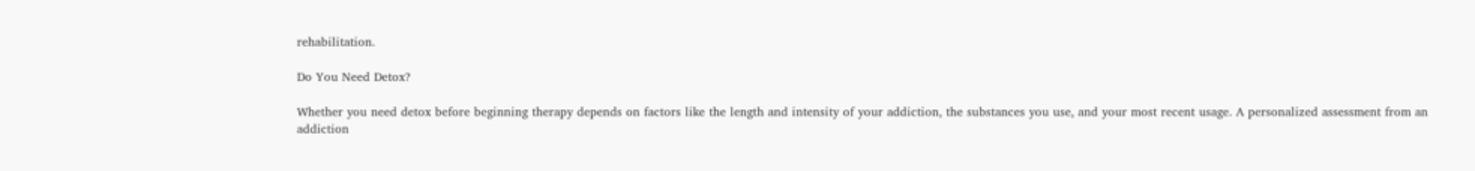rehabilitation.

Do You Need Detox?

Whether you need detox before beginning therapy depends on factors like the length and intensity of your addiction, the substances you use, and your most recent usage. A personalized assessment from an addiction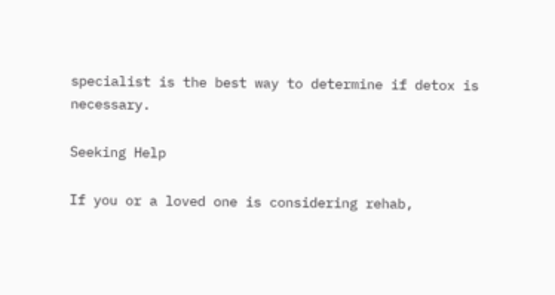specialist is the best way to determine if detox is necessary.

Seeking Help

If you or a loved one is considering rehab,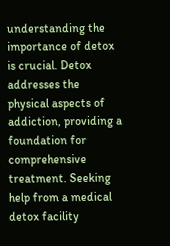understanding the importance of detox is crucial. Detox addresses the physical aspects of addiction, providing a foundation for comprehensive treatment. Seeking help from a medical detox facility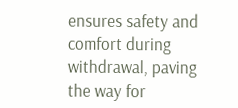ensures safety and comfort during withdrawal, paving the way for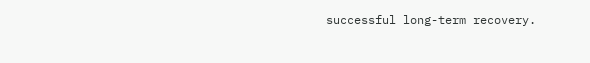successful long-term recovery.